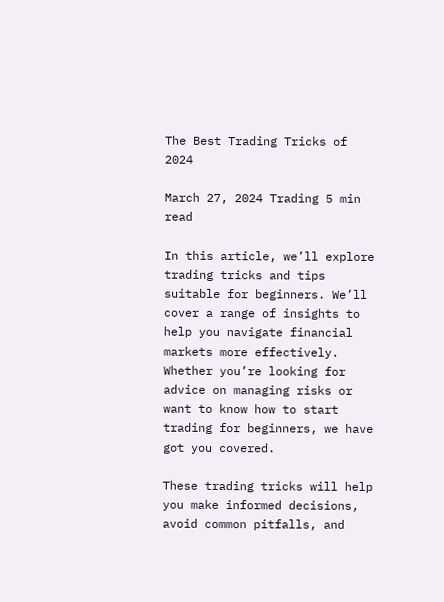The Best Trading Tricks of 2024

March 27, 2024 Trading 5 min read

In this article, we’ll explore trading tricks and tips suitable for beginners. We’ll cover a range of insights to help you navigate financial markets more effectively. Whether you’re looking for advice on managing risks or want to know how to start trading for beginners, we have got you covered.

These trading tricks will help you make informed decisions, avoid common pitfalls, and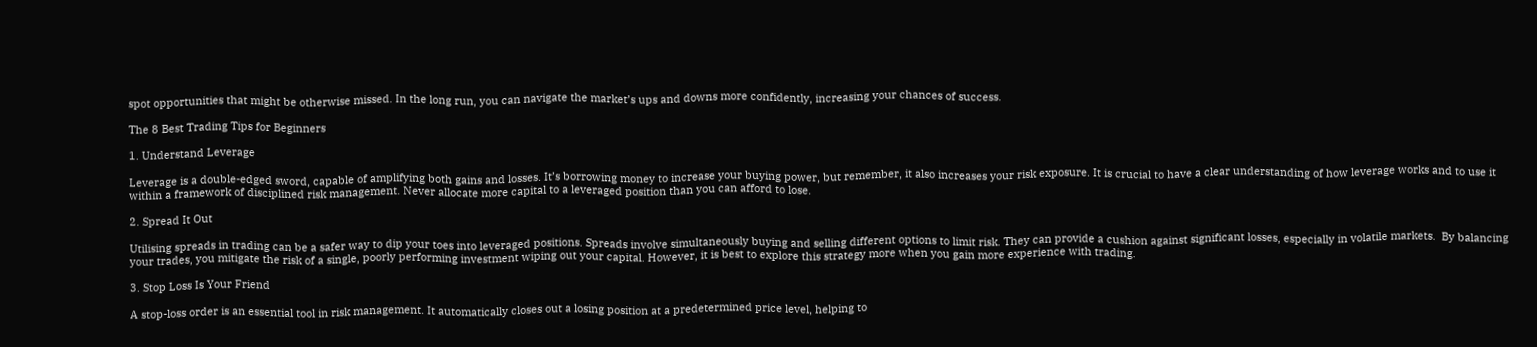spot opportunities that might be otherwise missed. In the long run, you can navigate the market’s ups and downs more confidently, increasing your chances of success.

The 8 Best Trading Tips for Beginners

1. Understand Leverage

Leverage is a double-edged sword, capable of amplifying both gains and losses. It’s borrowing money to increase your buying power, but remember, it also increases your risk exposure. It is crucial to have a clear understanding of how leverage works and to use it within a framework of disciplined risk management. Never allocate more capital to a leveraged position than you can afford to lose.

2. Spread It Out

Utilising spreads in trading can be a safer way to dip your toes into leveraged positions. Spreads involve simultaneously buying and selling different options to limit risk. They can provide a cushion against significant losses, especially in volatile markets.  By balancing your trades, you mitigate the risk of a single, poorly performing investment wiping out your capital. However, it is best to explore this strategy more when you gain more experience with trading.

3. Stop Loss Is Your Friend

A stop-loss order is an essential tool in risk management. It automatically closes out a losing position at a predetermined price level, helping to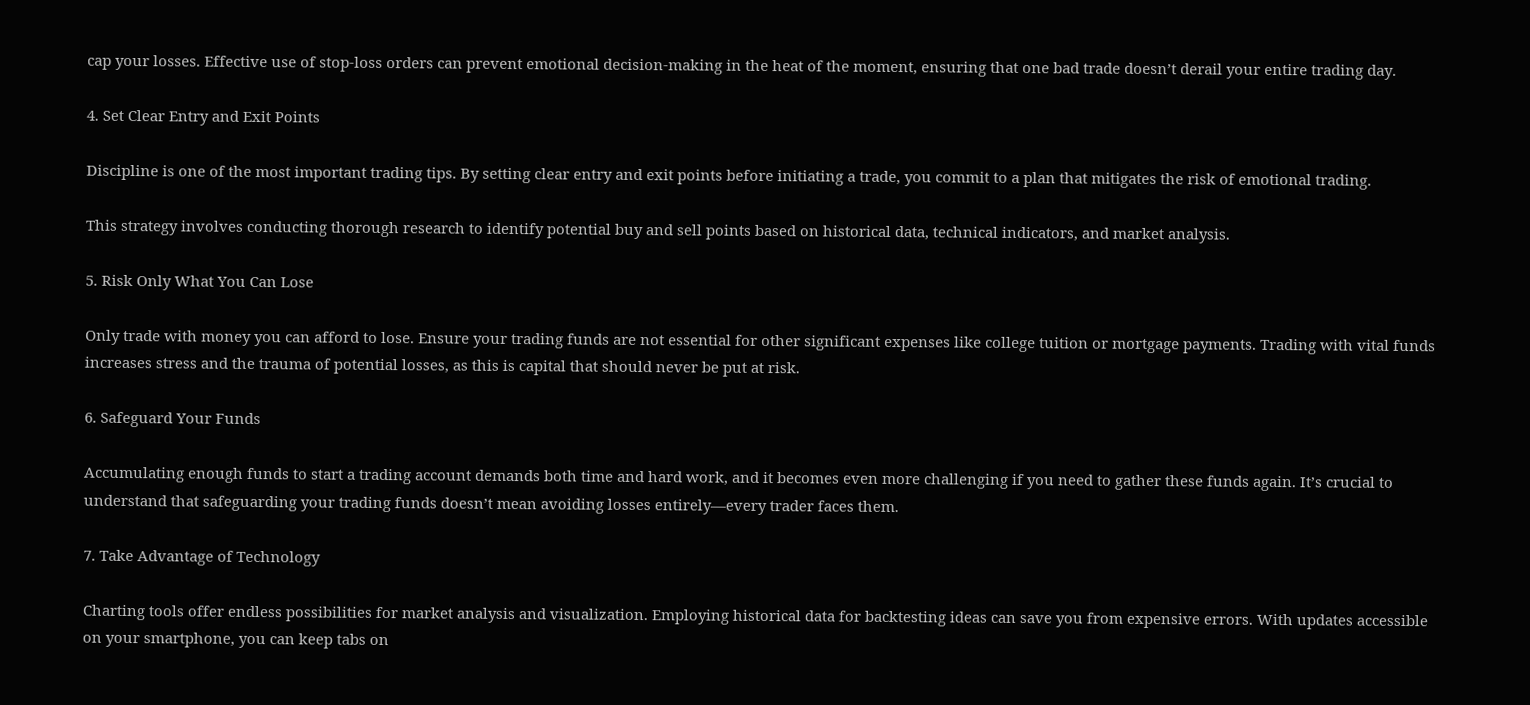cap your losses. Effective use of stop-loss orders can prevent emotional decision-making in the heat of the moment, ensuring that one bad trade doesn’t derail your entire trading day.

4. Set Clear Entry and Exit Points

Discipline is one of the most important trading tips. By setting clear entry and exit points before initiating a trade, you commit to a plan that mitigates the risk of emotional trading.

This strategy involves conducting thorough research to identify potential buy and sell points based on historical data, technical indicators, and market analysis.

5. Risk Only What You Can Lose

Only trade with money you can afford to lose. Ensure your trading funds are not essential for other significant expenses like college tuition or mortgage payments. Trading with vital funds increases stress and the trauma of potential losses, as this is capital that should never be put at risk.

6. Safeguard Your Funds

Accumulating enough funds to start a trading account demands both time and hard work, and it becomes even more challenging if you need to gather these funds again. It’s crucial to understand that safeguarding your trading funds doesn’t mean avoiding losses entirely—every trader faces them.

7. Take Advantage of Technology

Charting tools offer endless possibilities for market analysis and visualization. Employing historical data for backtesting ideas can save you from expensive errors. With updates accessible on your smartphone, you can keep tabs on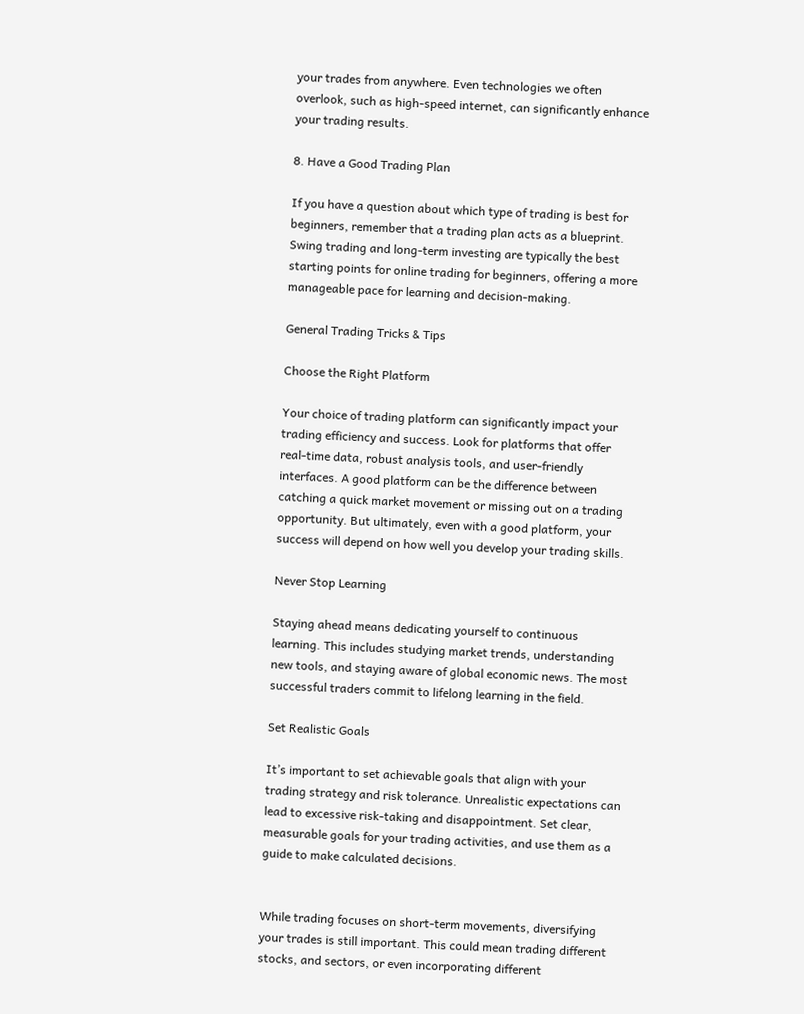your trades from anywhere. Even technologies we often overlook, such as high-speed internet, can significantly enhance your trading results.

8. Have a Good Trading Plan

If you have a question about which type of trading is best for beginners, remember that a trading plan acts as a blueprint. Swing trading and long-term investing are typically the best starting points for online trading for beginners, offering a more manageable pace for learning and decision-making.

General Trading Tricks & Tips

Choose the Right Platform

Your choice of trading platform can significantly impact your trading efficiency and success. Look for platforms that offer real-time data, robust analysis tools, and user-friendly interfaces. A good platform can be the difference between catching a quick market movement or missing out on a trading opportunity. But ultimately, even with a good platform, your success will depend on how well you develop your trading skills.

Never Stop Learning

Staying ahead means dedicating yourself to continuous learning. This includes studying market trends, understanding new tools, and staying aware of global economic news. The most successful traders commit to lifelong learning in the field.

Set Realistic Goals

It’s important to set achievable goals that align with your trading strategy and risk tolerance. Unrealistic expectations can lead to excessive risk-taking and disappointment. Set clear, measurable goals for your trading activities, and use them as a guide to make calculated decisions.


While trading focuses on short-term movements, diversifying your trades is still important. This could mean trading different stocks, and sectors, or even incorporating different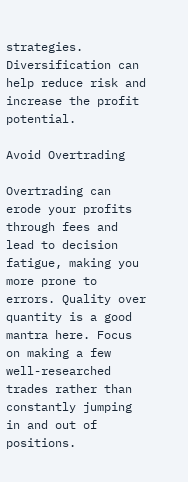strategies. Diversification can help reduce risk and increase the profit potential.

Avoid Overtrading

Overtrading can erode your profits through fees and lead to decision fatigue, making you more prone to errors. Quality over quantity is a good mantra here. Focus on making a few well-researched trades rather than constantly jumping in and out of positions.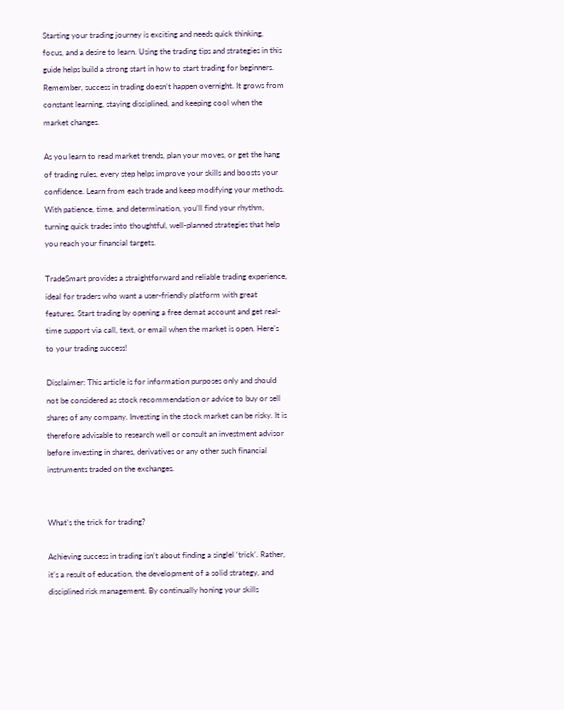Starting your trading journey is exciting and needs quick thinking, focus, and a desire to learn. Using the trading tips and strategies in this guide helps build a strong start in how to start trading for beginners. Remember, success in trading doesn’t happen overnight. It grows from constant learning, staying disciplined, and keeping cool when the market changes.

As you learn to read market trends, plan your moves, or get the hang of trading rules, every step helps improve your skills and boosts your confidence. Learn from each trade and keep modifying your methods. With patience, time, and determination, you’ll find your rhythm, turning quick trades into thoughtful, well-planned strategies that help you reach your financial targets.

TradeSmart provides a straightforward and reliable trading experience, ideal for traders who want a user-friendly platform with great features. Start trading by opening a free demat account and get real-time support via call, text, or email when the market is open. Here’s to your trading success!

Disclaimer: This article is for information purposes only and should not be considered as stock recommendation or advice to buy or sell shares of any company. Investing in the stock market can be risky. It is therefore advisable to research well or consult an investment advisor before investing in shares, derivatives or any other such financial instruments traded on the exchanges.


What’s the trick for trading?

Achieving success in trading isn’t about finding a singlel ‘trick’. Rather, it’s a result of education, the development of a solid strategy, and disciplined risk management. By continually honing your skills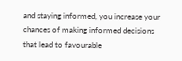and staying informed, you increase your chances of making informed decisions that lead to favourable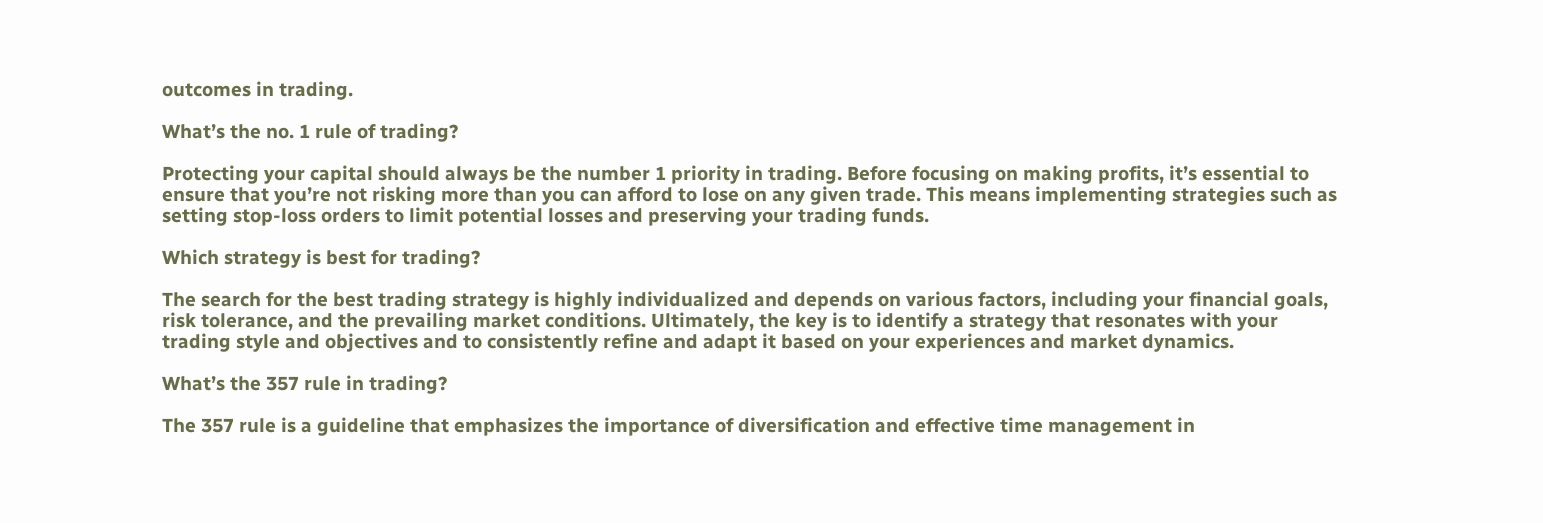outcomes in trading.

What’s the no. 1 rule of trading?

Protecting your capital should always be the number 1 priority in trading. Before focusing on making profits, it’s essential to ensure that you’re not risking more than you can afford to lose on any given trade. This means implementing strategies such as setting stop-loss orders to limit potential losses and preserving your trading funds.

Which strategy is best for trading?

The search for the best trading strategy is highly individualized and depends on various factors, including your financial goals, risk tolerance, and the prevailing market conditions. Ultimately, the key is to identify a strategy that resonates with your trading style and objectives and to consistently refine and adapt it based on your experiences and market dynamics.

What’s the 357 rule in trading?

The 357 rule is a guideline that emphasizes the importance of diversification and effective time management in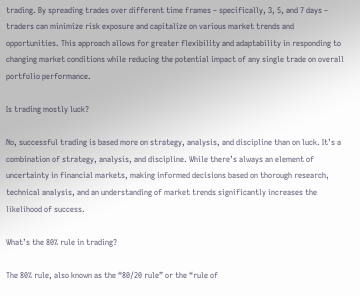trading. By spreading trades over different time frames – specifically, 3, 5, and 7 days – traders can minimize risk exposure and capitalize on various market trends and opportunities. This approach allows for greater flexibility and adaptability in responding to changing market conditions while reducing the potential impact of any single trade on overall portfolio performance.

Is trading mostly luck?

No, successful trading is based more on strategy, analysis, and discipline than on luck. It’s a combination of strategy, analysis, and discipline. While there’s always an element of uncertainty in financial markets, making informed decisions based on thorough research, technical analysis, and an understanding of market trends significantly increases the likelihood of success.

What’s the 80% rule in trading?

The 80% rule, also known as the “80/20 rule” or the “rule of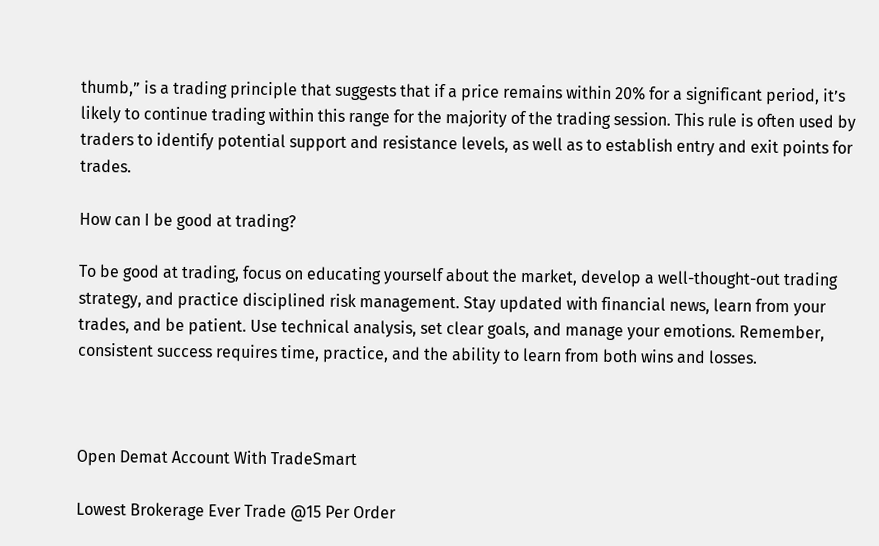thumb,” is a trading principle that suggests that if a price remains within 20% for a significant period, it’s likely to continue trading within this range for the majority of the trading session. This rule is often used by traders to identify potential support and resistance levels, as well as to establish entry and exit points for trades.

How can I be good at trading?

To be good at trading, focus on educating yourself about the market, develop a well-thought-out trading strategy, and practice disciplined risk management. Stay updated with financial news, learn from your trades, and be patient. Use technical analysis, set clear goals, and manage your emotions. Remember, consistent success requires time, practice, and the ability to learn from both wins and losses.



Open Demat Account With TradeSmart

Lowest Brokerage Ever Trade @15 Per Order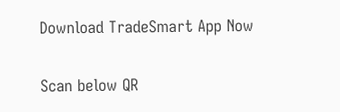Download TradeSmart App Now

Scan below QR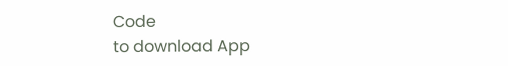Code
to download App